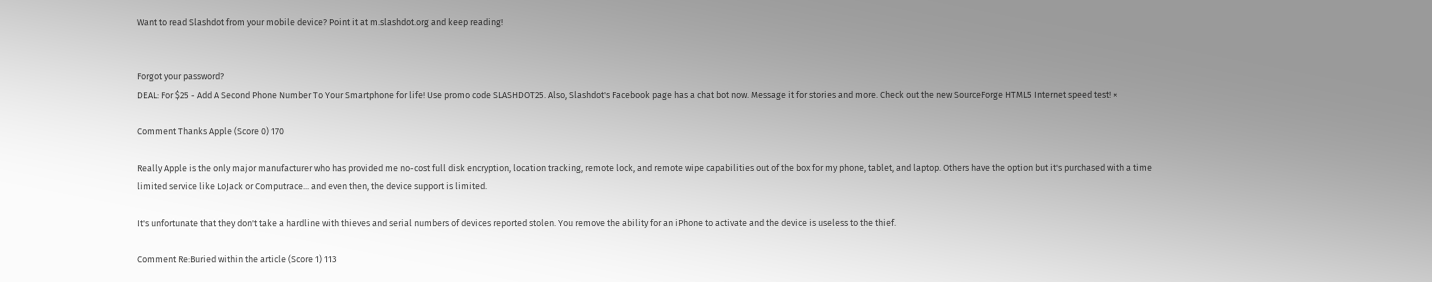Want to read Slashdot from your mobile device? Point it at m.slashdot.org and keep reading!


Forgot your password?
DEAL: For $25 - Add A Second Phone Number To Your Smartphone for life! Use promo code SLASHDOT25. Also, Slashdot's Facebook page has a chat bot now. Message it for stories and more. Check out the new SourceForge HTML5 Internet speed test! ×

Comment Thanks Apple (Score 0) 170

Really Apple is the only major manufacturer who has provided me no-cost full disk encryption, location tracking, remote lock, and remote wipe capabilities out of the box for my phone, tablet, and laptop. Others have the option but it's purchased with a time limited service like LoJack or Computrace... and even then, the device support is limited.

It's unfortunate that they don't take a hardline with thieves and serial numbers of devices reported stolen. You remove the ability for an iPhone to activate and the device is useless to the thief.

Comment Re:Buried within the article (Score 1) 113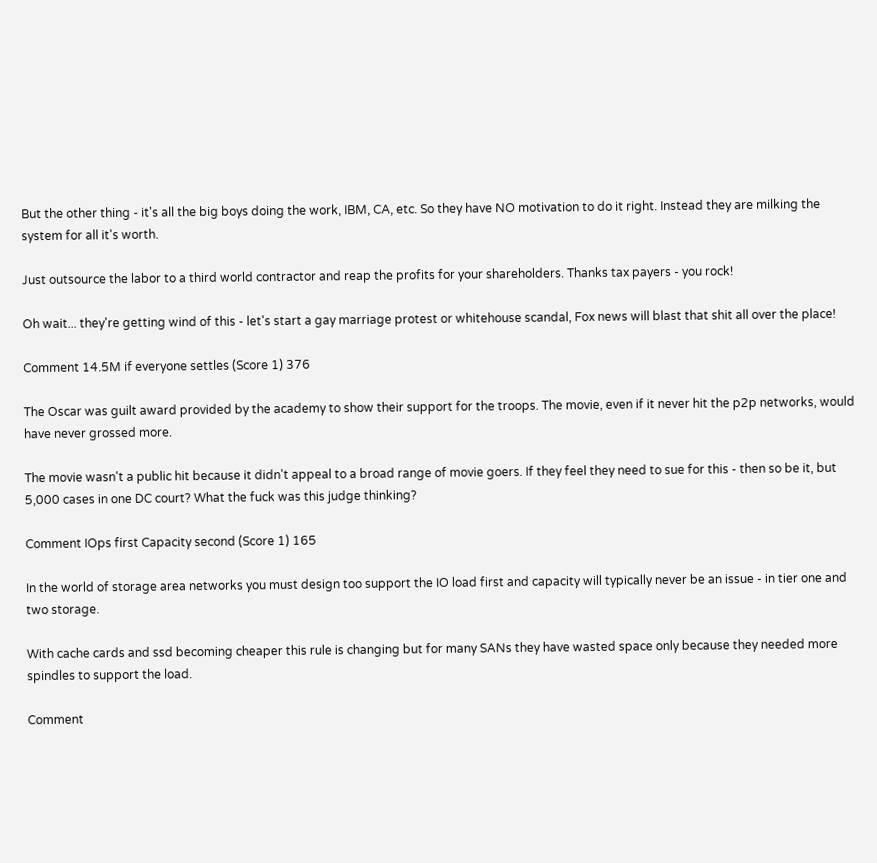But the other thing - it's all the big boys doing the work, IBM, CA, etc. So they have NO motivation to do it right. Instead they are milking the system for all it's worth.

Just outsource the labor to a third world contractor and reap the profits for your shareholders. Thanks tax payers - you rock!

Oh wait... they're getting wind of this - let's start a gay marriage protest or whitehouse scandal, Fox news will blast that shit all over the place!

Comment 14.5M if everyone settles (Score 1) 376

The Oscar was guilt award provided by the academy to show their support for the troops. The movie, even if it never hit the p2p networks, would have never grossed more.

The movie wasn't a public hit because it didn't appeal to a broad range of movie goers. If they feel they need to sue for this - then so be it, but 5,000 cases in one DC court? What the fuck was this judge thinking?

Comment IOps first Capacity second (Score 1) 165

In the world of storage area networks you must design too support the IO load first and capacity will typically never be an issue - in tier one and two storage.

With cache cards and ssd becoming cheaper this rule is changing but for many SANs they have wasted space only because they needed more spindles to support the load.

Comment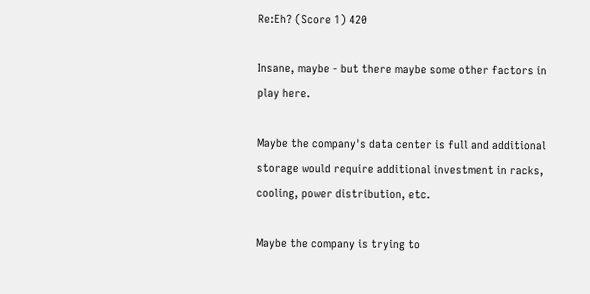Re:Eh? (Score 1) 420

Insane, maybe - but there maybe some other factors in play here.

Maybe the company's data center is full and additional storage would require additional investment in racks, cooling, power distribution, etc.

Maybe the company is trying to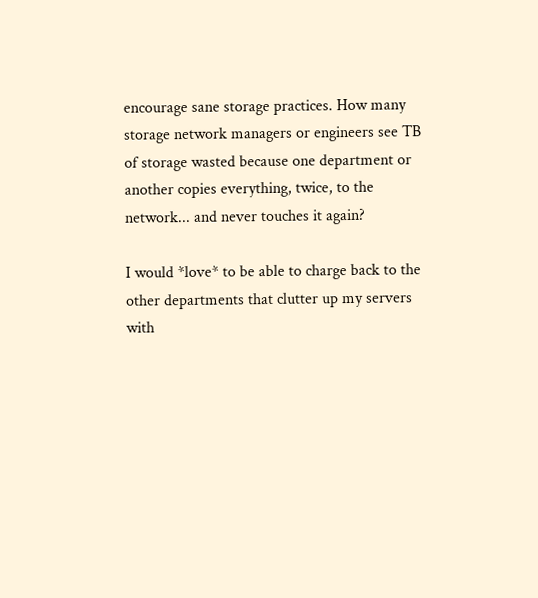encourage sane storage practices. How many storage network managers or engineers see TB of storage wasted because one department or another copies everything, twice, to the network... and never touches it again?

I would *love* to be able to charge back to the other departments that clutter up my servers with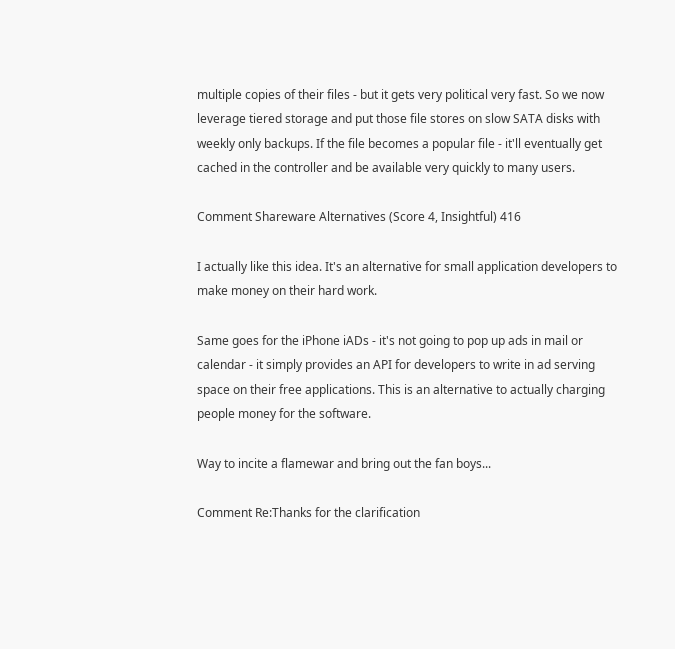multiple copies of their files - but it gets very political very fast. So we now leverage tiered storage and put those file stores on slow SATA disks with weekly only backups. If the file becomes a popular file - it'll eventually get cached in the controller and be available very quickly to many users.

Comment Shareware Alternatives (Score 4, Insightful) 416

I actually like this idea. It's an alternative for small application developers to make money on their hard work.

Same goes for the iPhone iADs - it's not going to pop up ads in mail or calendar - it simply provides an API for developers to write in ad serving space on their free applications. This is an alternative to actually charging people money for the software.

Way to incite a flamewar and bring out the fan boys...

Comment Re:Thanks for the clarification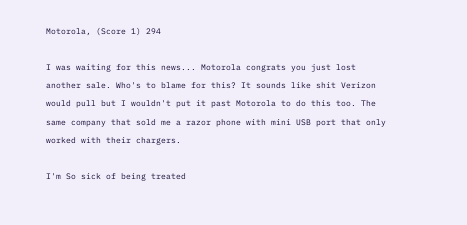Motorola, (Score 1) 294

I was waiting for this news... Motorola congrats you just lost another sale. Who's to blame for this? It sounds like shit Verizon would pull but I wouldn't put it past Motorola to do this too. The same company that sold me a razor phone with mini USB port that only worked with their chargers.

I'm So sick of being treated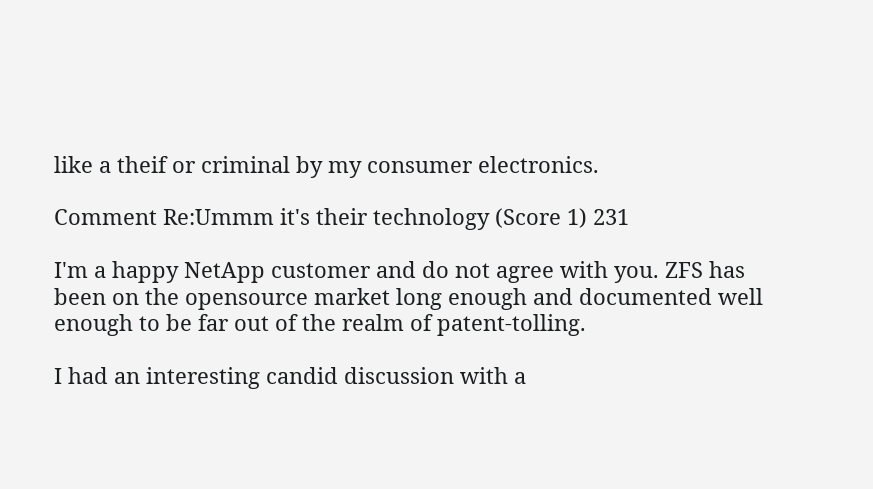like a theif or criminal by my consumer electronics.

Comment Re:Ummm it's their technology (Score 1) 231

I'm a happy NetApp customer and do not agree with you. ZFS has been on the opensource market long enough and documented well enough to be far out of the realm of patent-tolling.

I had an interesting candid discussion with a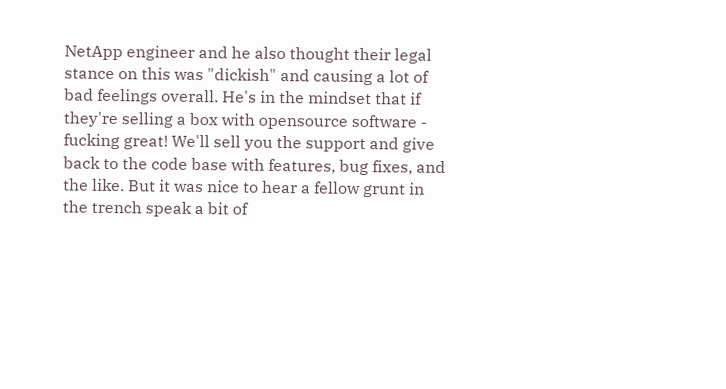NetApp engineer and he also thought their legal stance on this was "dickish" and causing a lot of bad feelings overall. He's in the mindset that if they're selling a box with opensource software - fucking great! We'll sell you the support and give back to the code base with features, bug fixes, and the like. But it was nice to hear a fellow grunt in the trench speak a bit of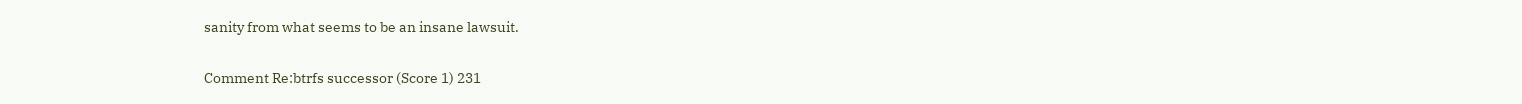sanity from what seems to be an insane lawsuit.

Comment Re:btrfs successor (Score 1) 231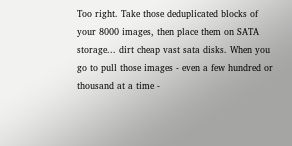Too right. Take those deduplicated blocks of your 8000 images, then place them on SATA storage... dirt cheap vast sata disks. When you go to pull those images - even a few hundred or thousand at a time -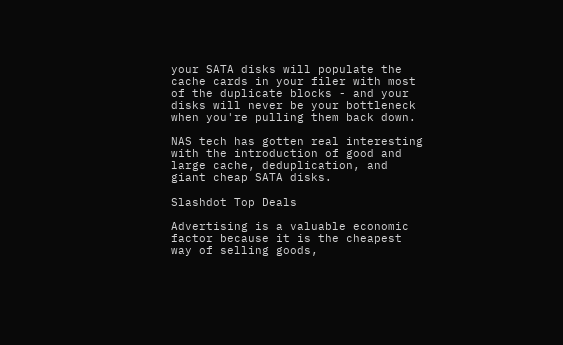your SATA disks will populate the cache cards in your filer with most of the duplicate blocks - and your disks will never be your bottleneck when you're pulling them back down.

NAS tech has gotten real interesting with the introduction of good and large cache, deduplication, and giant cheap SATA disks.

Slashdot Top Deals

Advertising is a valuable economic factor because it is the cheapest way of selling goods,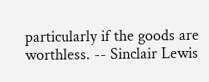particularly if the goods are worthless. -- Sinclair Lewis